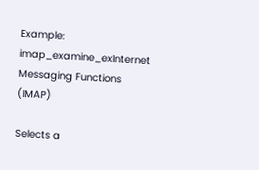Example: imap_examine_exInternet Messaging Functions (IMAP)

Selects a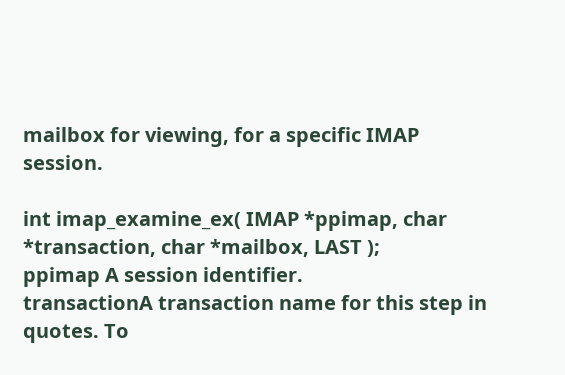mailbox for viewing, for a specific IMAP session.

int imap_examine_ex( IMAP *ppimap, char *transaction, char *mailbox, LAST );
ppimap A session identifier.
transactionA transaction name for this step in quotes. To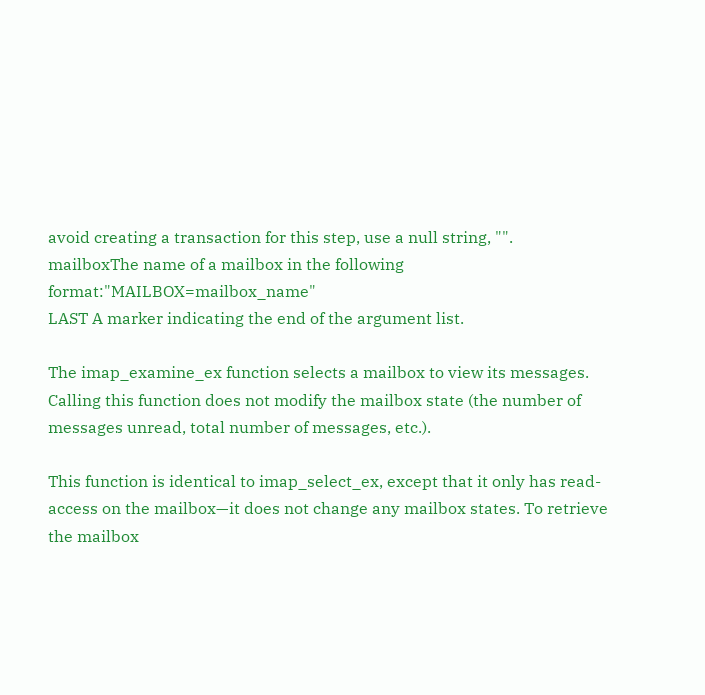avoid creating a transaction for this step, use a null string, "".
mailboxThe name of a mailbox in the following format:"MAILBOX=mailbox_name"
LAST A marker indicating the end of the argument list.

The imap_examine_ex function selects a mailbox to view its messages. Calling this function does not modify the mailbox state (the number of messages unread, total number of messages, etc.).

This function is identical to imap_select_ex, except that it only has read-access on the mailbox—it does not change any mailbox states. To retrieve the mailbox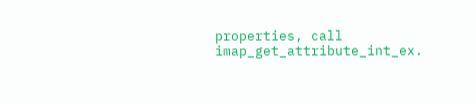properties, call imap_get_attribute_int_ex.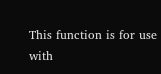This function is for use with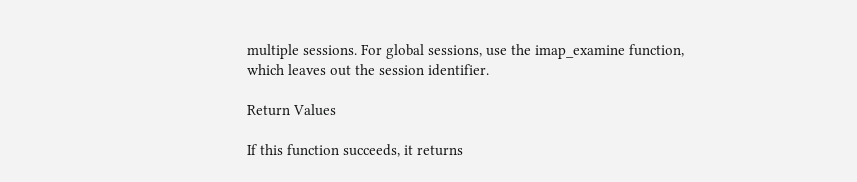multiple sessions. For global sessions, use the imap_examine function, which leaves out the session identifier.

Return Values

If this function succeeds, it returns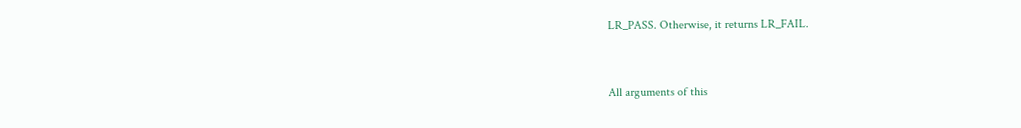LR_PASS. Otherwise, it returns LR_FAIL.


All arguments of this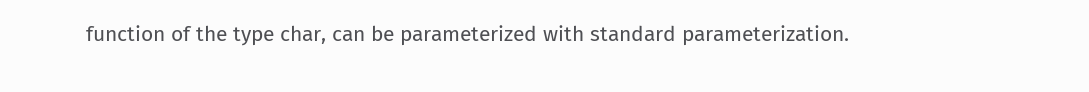function of the type char, can be parameterized with standard parameterization.